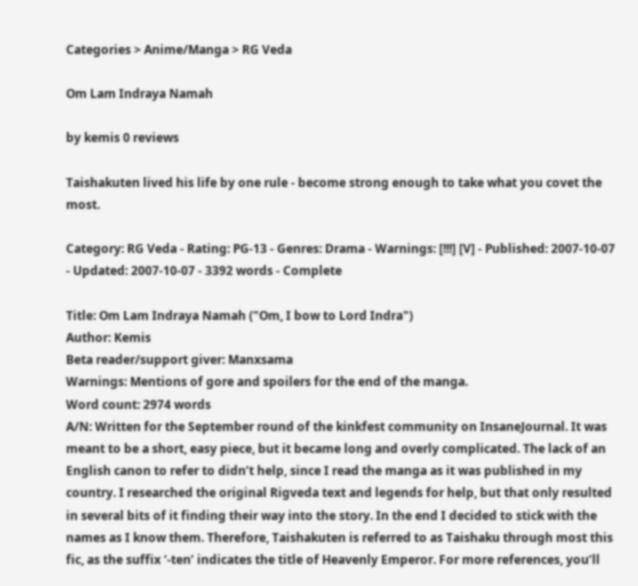Categories > Anime/Manga > RG Veda

Om Lam Indraya Namah

by kemis 0 reviews

Taishakuten lived his life by one rule - become strong enough to take what you covet the most.

Category: RG Veda - Rating: PG-13 - Genres: Drama - Warnings: [!!!] [V] - Published: 2007-10-07 - Updated: 2007-10-07 - 3392 words - Complete

Title: Om Lam Indraya Namah ("Om, I bow to Lord Indra")
Author: Kemis
Beta reader/support giver: Manxsama
Warnings: Mentions of gore and spoilers for the end of the manga.
Word count: 2974 words
A/N: Written for the September round of the kinkfest community on InsaneJournal. It was meant to be a short, easy piece, but it became long and overly complicated. The lack of an English canon to refer to didn’t help, since I read the manga as it was published in my country. I researched the original Rigveda text and legends for help, but that only resulted in several bits of it finding their way into the story. In the end I decided to stick with the names as I know them. Therefore, Taishakuten is referred to as Taishaku through most this fic, as the suffix ‘-ten’ indicates the title of Heavenly Emperor. For more references, you’ll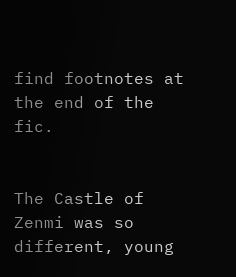find footnotes at the end of the fic.


The Castle of Zenmi was so different, young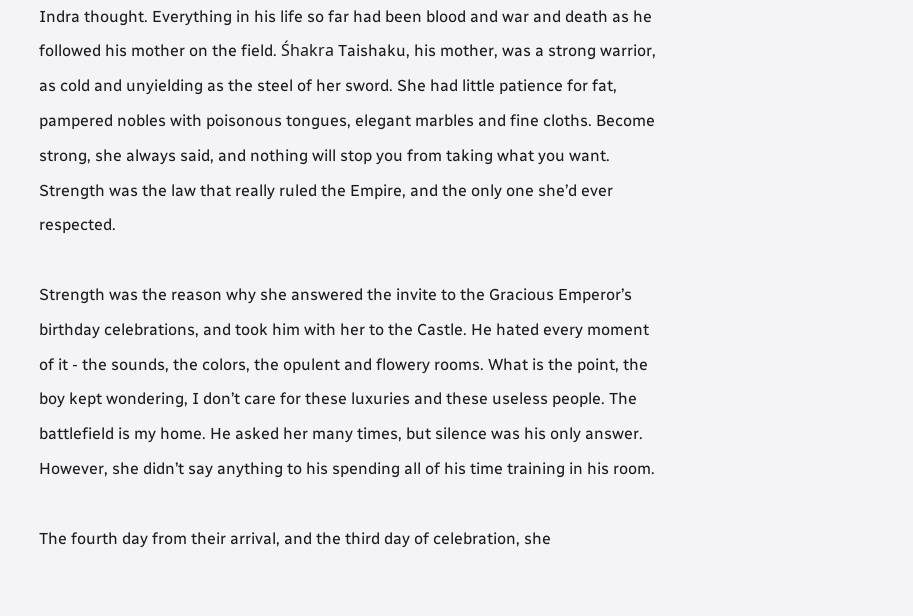Indra thought. Everything in his life so far had been blood and war and death as he followed his mother on the field. Śhakra Taishaku, his mother, was a strong warrior, as cold and unyielding as the steel of her sword. She had little patience for fat, pampered nobles with poisonous tongues, elegant marbles and fine cloths. Become strong, she always said, and nothing will stop you from taking what you want. Strength was the law that really ruled the Empire, and the only one she’d ever respected.

Strength was the reason why she answered the invite to the Gracious Emperor’s birthday celebrations, and took him with her to the Castle. He hated every moment of it - the sounds, the colors, the opulent and flowery rooms. What is the point, the boy kept wondering, I don’t care for these luxuries and these useless people. The battlefield is my home. He asked her many times, but silence was his only answer. However, she didn’t say anything to his spending all of his time training in his room.

The fourth day from their arrival, and the third day of celebration, she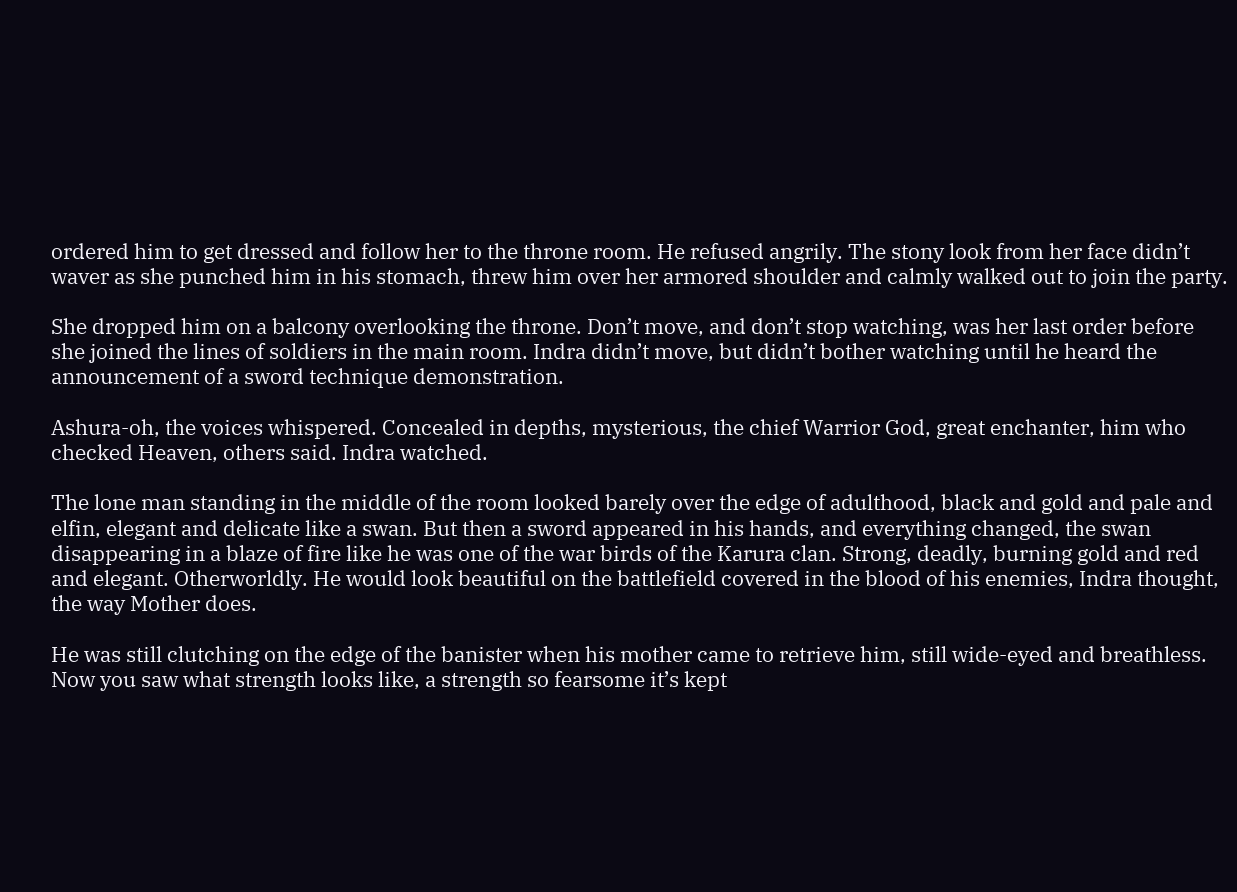ordered him to get dressed and follow her to the throne room. He refused angrily. The stony look from her face didn’t waver as she punched him in his stomach, threw him over her armored shoulder and calmly walked out to join the party.

She dropped him on a balcony overlooking the throne. Don’t move, and don’t stop watching, was her last order before she joined the lines of soldiers in the main room. Indra didn’t move, but didn’t bother watching until he heard the announcement of a sword technique demonstration.

Ashura-oh, the voices whispered. Concealed in depths, mysterious, the chief Warrior God, great enchanter, him who checked Heaven, others said. Indra watched.

The lone man standing in the middle of the room looked barely over the edge of adulthood, black and gold and pale and elfin, elegant and delicate like a swan. But then a sword appeared in his hands, and everything changed, the swan disappearing in a blaze of fire like he was one of the war birds of the Karura clan. Strong, deadly, burning gold and red and elegant. Otherworldly. He would look beautiful on the battlefield covered in the blood of his enemies, Indra thought, the way Mother does.

He was still clutching on the edge of the banister when his mother came to retrieve him, still wide-eyed and breathless. Now you saw what strength looks like, a strength so fearsome it’s kept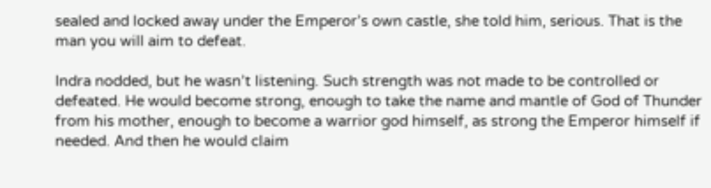sealed and locked away under the Emperor’s own castle, she told him, serious. That is the man you will aim to defeat.

Indra nodded, but he wasn’t listening. Such strength was not made to be controlled or defeated. He would become strong, enough to take the name and mantle of God of Thunder from his mother, enough to become a warrior god himself, as strong the Emperor himself if needed. And then he would claim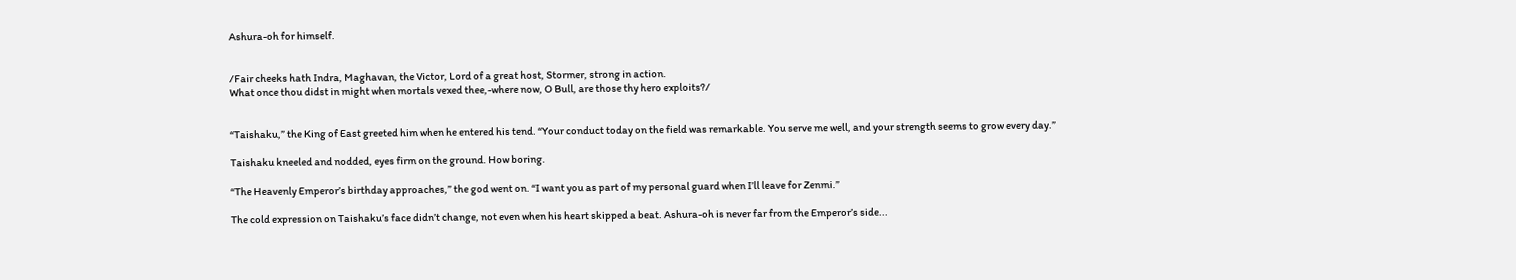Ashura-oh for himself.


/Fair cheeks hath Indra, Maghavan, the Victor, Lord of a great host, Stormer, strong in action.
What once thou didst in might when mortals vexed thee,-where now, O Bull, are those thy hero exploits?/


“Taishaku,” the King of East greeted him when he entered his tend. “Your conduct today on the field was remarkable. You serve me well, and your strength seems to grow every day.”

Taishaku kneeled and nodded, eyes firm on the ground. How boring.

“The Heavenly Emperor’s birthday approaches,” the god went on. “I want you as part of my personal guard when I’ll leave for Zenmi.”

The cold expression on Taishaku’s face didn’t change, not even when his heart skipped a beat. Ashura-oh is never far from the Emperor’s side...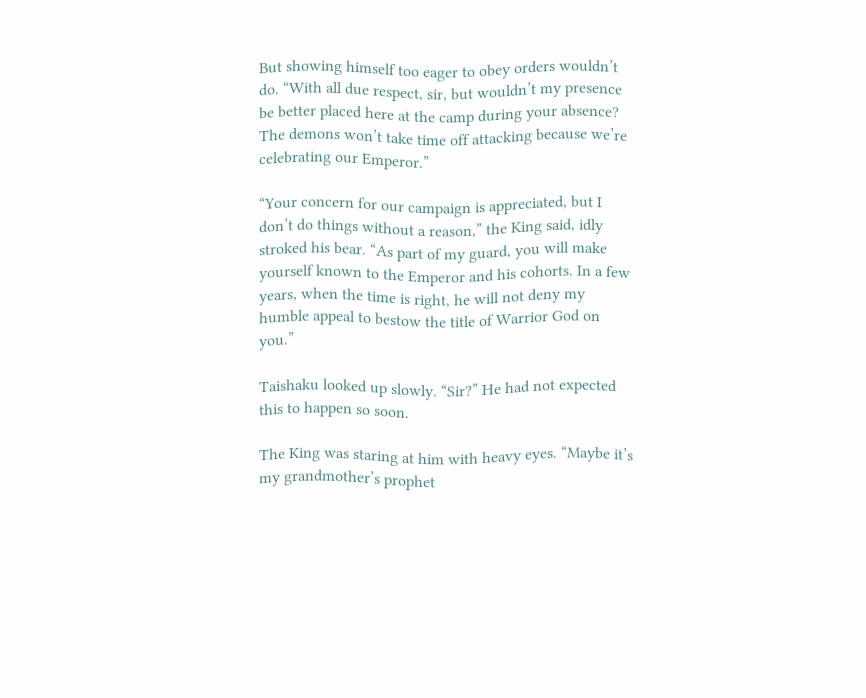But showing himself too eager to obey orders wouldn’t do. “With all due respect, sir, but wouldn’t my presence be better placed here at the camp during your absence? The demons won’t take time off attacking because we’re celebrating our Emperor.”

“Your concern for our campaign is appreciated, but I don’t do things without a reason,” the King said, idly stroked his bear. “As part of my guard, you will make yourself known to the Emperor and his cohorts. In a few years, when the time is right, he will not deny my humble appeal to bestow the title of Warrior God on you.”

Taishaku looked up slowly. “Sir?” He had not expected this to happen so soon.

The King was staring at him with heavy eyes. “Maybe it’s my grandmother’s prophet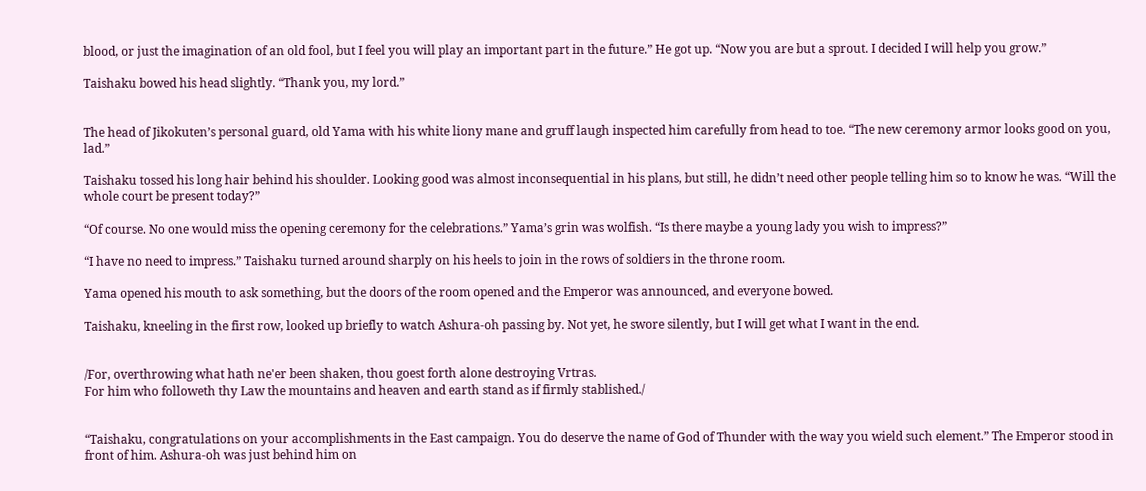blood, or just the imagination of an old fool, but I feel you will play an important part in the future.” He got up. “Now you are but a sprout. I decided I will help you grow.”

Taishaku bowed his head slightly. “Thank you, my lord.”


The head of Jikokuten’s personal guard, old Yama with his white liony mane and gruff laugh inspected him carefully from head to toe. “The new ceremony armor looks good on you, lad.”

Taishaku tossed his long hair behind his shoulder. Looking good was almost inconsequential in his plans, but still, he didn’t need other people telling him so to know he was. “Will the whole court be present today?”

“Of course. No one would miss the opening ceremony for the celebrations.” Yama’s grin was wolfish. “Is there maybe a young lady you wish to impress?”

“I have no need to impress.” Taishaku turned around sharply on his heels to join in the rows of soldiers in the throne room.

Yama opened his mouth to ask something, but the doors of the room opened and the Emperor was announced, and everyone bowed.

Taishaku, kneeling in the first row, looked up briefly to watch Ashura-oh passing by. Not yet, he swore silently, but I will get what I want in the end.


/For, overthrowing what hath ne'er been shaken, thou goest forth alone destroying Vrtras.
For him who followeth thy Law the mountains and heaven and earth stand as if firmly stablished./


“Taishaku, congratulations on your accomplishments in the East campaign. You do deserve the name of God of Thunder with the way you wield such element.” The Emperor stood in front of him. Ashura-oh was just behind him on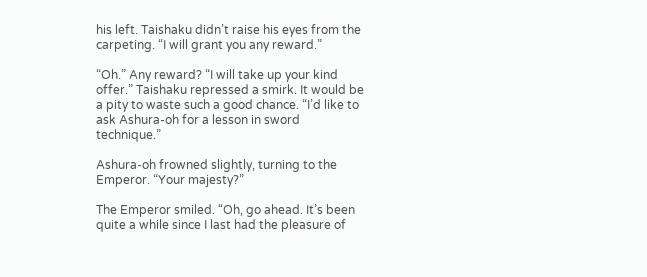his left. Taishaku didn’t raise his eyes from the carpeting. “I will grant you any reward.”

“Oh.” Any reward? “I will take up your kind offer.” Taishaku repressed a smirk. It would be a pity to waste such a good chance. “I’d like to ask Ashura-oh for a lesson in sword technique.”

Ashura-oh frowned slightly, turning to the Emperor. “Your majesty?”

The Emperor smiled. “Oh, go ahead. It’s been quite a while since I last had the pleasure of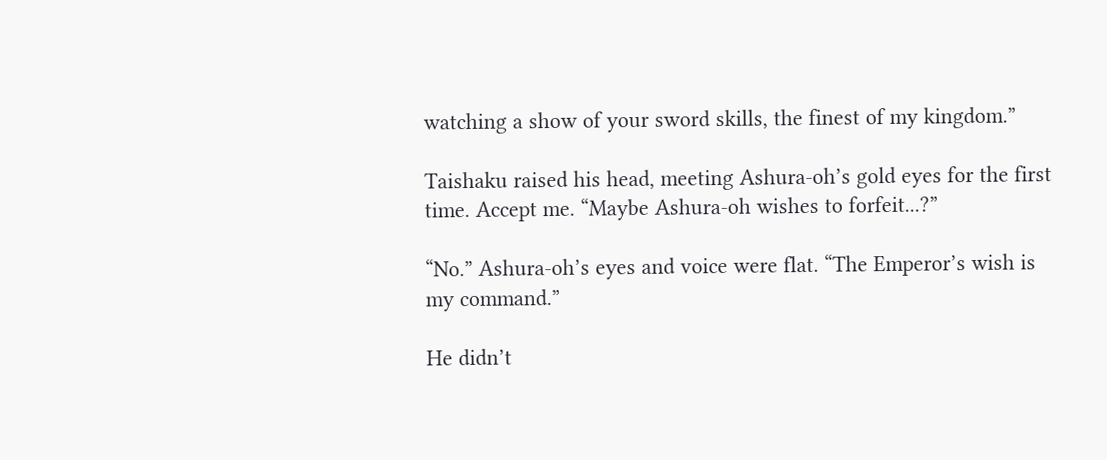watching a show of your sword skills, the finest of my kingdom.”

Taishaku raised his head, meeting Ashura-oh’s gold eyes for the first time. Accept me. “Maybe Ashura-oh wishes to forfeit...?”

“No.” Ashura-oh’s eyes and voice were flat. “The Emperor’s wish is my command.”

He didn’t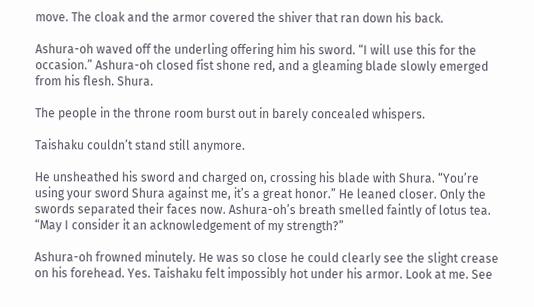move. The cloak and the armor covered the shiver that ran down his back.

Ashura-oh waved off the underling offering him his sword. “I will use this for the occasion.” Ashura-oh closed fist shone red, and a gleaming blade slowly emerged from his flesh. Shura.

The people in the throne room burst out in barely concealed whispers.

Taishaku couldn’t stand still anymore.

He unsheathed his sword and charged on, crossing his blade with Shura. “You’re using your sword Shura against me, it’s a great honor.” He leaned closer. Only the swords separated their faces now. Ashura-oh’s breath smelled faintly of lotus tea. “May I consider it an acknowledgement of my strength?”

Ashura-oh frowned minutely. He was so close he could clearly see the slight crease on his forehead. Yes. Taishaku felt impossibly hot under his armor. Look at me. See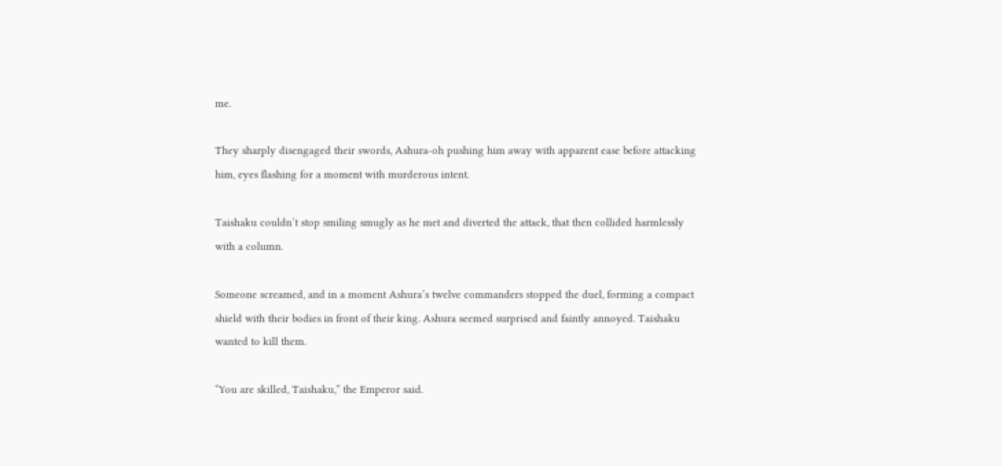me.

They sharply disengaged their swords, Ashura-oh pushing him away with apparent ease before attacking him, eyes flashing for a moment with murderous intent.

Taishaku couldn’t stop smiling smugly as he met and diverted the attack, that then collided harmlessly with a column.

Someone screamed, and in a moment Ashura’s twelve commanders stopped the duel, forming a compact shield with their bodies in front of their king. Ashura seemed surprised and faintly annoyed. Taishaku wanted to kill them.

“You are skilled, Taishaku,” the Emperor said.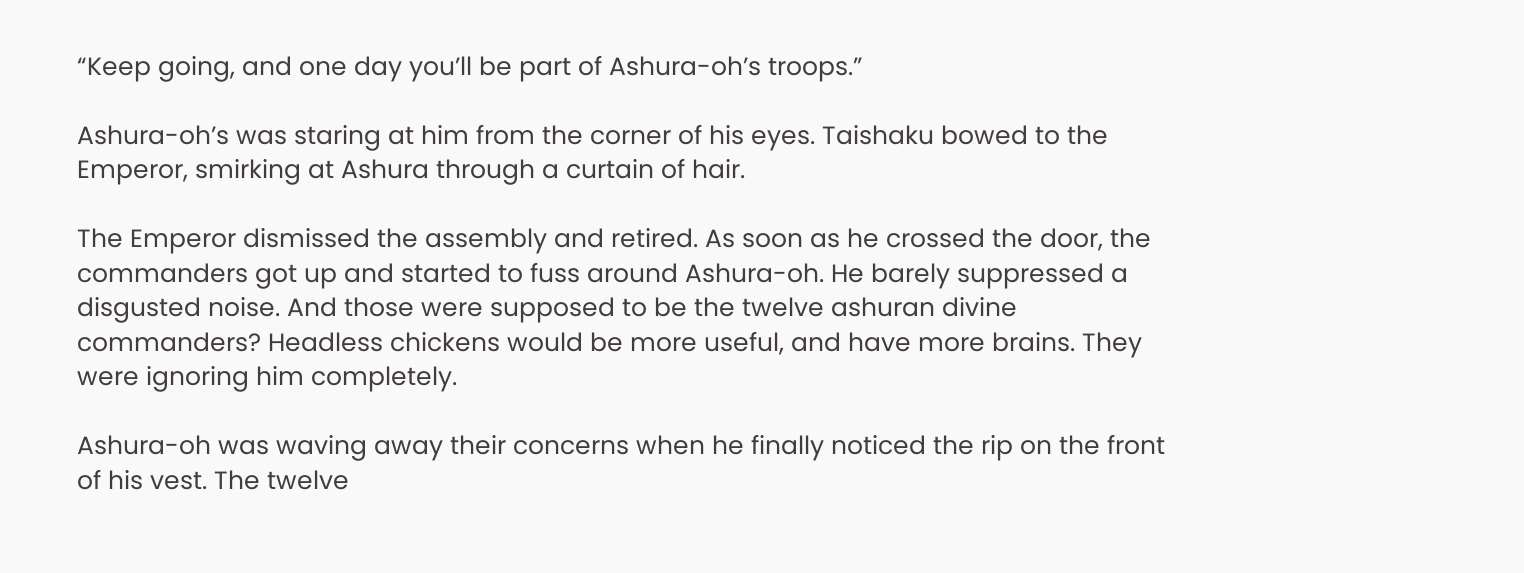“Keep going, and one day you’ll be part of Ashura-oh’s troops.”

Ashura-oh’s was staring at him from the corner of his eyes. Taishaku bowed to the Emperor, smirking at Ashura through a curtain of hair.

The Emperor dismissed the assembly and retired. As soon as he crossed the door, the commanders got up and started to fuss around Ashura-oh. He barely suppressed a disgusted noise. And those were supposed to be the twelve ashuran divine commanders? Headless chickens would be more useful, and have more brains. They were ignoring him completely.

Ashura-oh was waving away their concerns when he finally noticed the rip on the front of his vest. The twelve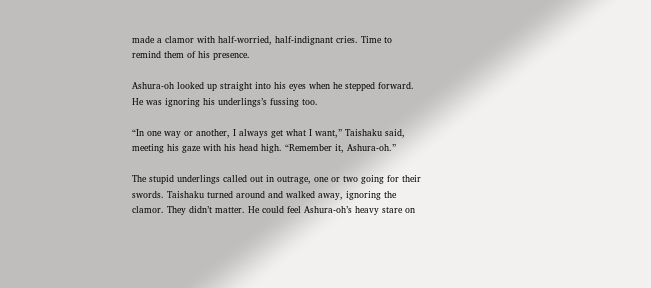made a clamor with half-worried, half-indignant cries. Time to remind them of his presence.

Ashura-oh looked up straight into his eyes when he stepped forward. He was ignoring his underlings’s fussing too.

“In one way or another, I always get what I want,” Taishaku said, meeting his gaze with his head high. “Remember it, Ashura-oh.”

The stupid underlings called out in outrage, one or two going for their swords. Taishaku turned around and walked away, ignoring the clamor. They didn’t matter. He could feel Ashura-oh’s heavy stare on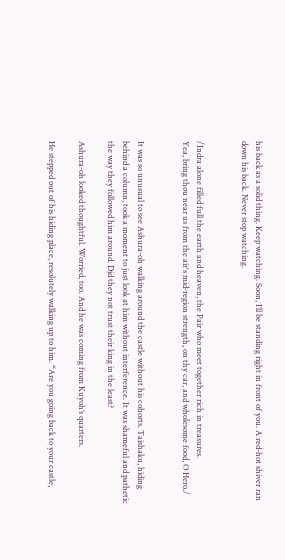his back as a solid thing. Keep watching. Soon, I’ll be standing right in front of you. A red-hot shiver ran down his back. Never stop watching.


/Indra alone filled full the earth and heaven, the Pair who meet together rich in treasures.
Yea, bring thou near us from the air's mid-region strength, on thy car, and wholesome food, O Hero./


It was so unusual to see Ashura-oh walking around the castle without his cohorts. Taishaku, hiding behind a column, took a moment to just look at him without interference. It was shameful and pathetic the way they followed him around. Did they not trust their king in the least?

Ashura-oh looked thoughtful. Worried, too. And he was coming from Kuyoh’s quarters.

He stepped out of his hiding place, resolutely walking up to him. “Are you going back to your castle,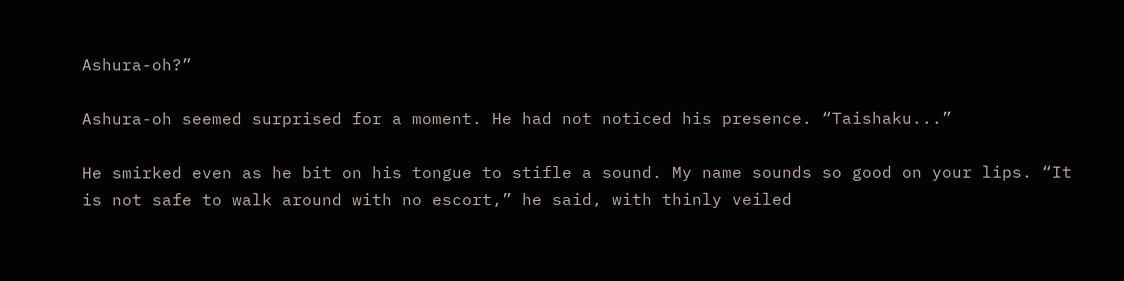Ashura-oh?”

Ashura-oh seemed surprised for a moment. He had not noticed his presence. “Taishaku...”

He smirked even as he bit on his tongue to stifle a sound. My name sounds so good on your lips. “It is not safe to walk around with no escort,” he said, with thinly veiled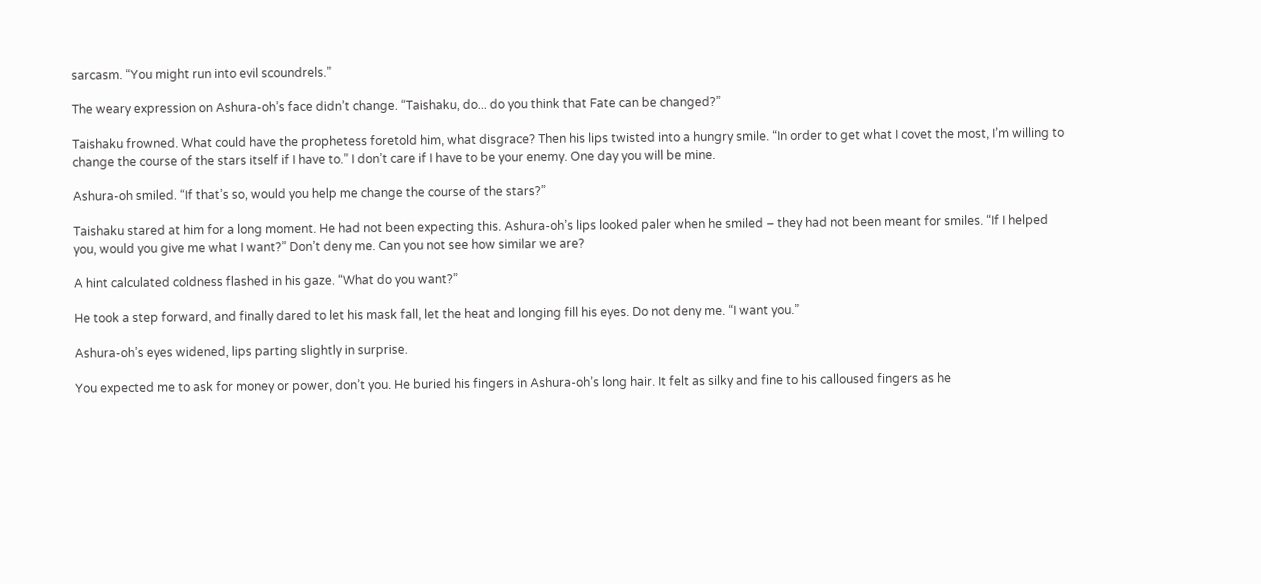sarcasm. “You might run into evil scoundrels.”

The weary expression on Ashura-oh’s face didn’t change. “Taishaku, do... do you think that Fate can be changed?”

Taishaku frowned. What could have the prophetess foretold him, what disgrace? Then his lips twisted into a hungry smile. “In order to get what I covet the most, I’m willing to change the course of the stars itself if I have to.” I don’t care if I have to be your enemy. One day you will be mine.

Ashura-oh smiled. “If that’s so, would you help me change the course of the stars?”

Taishaku stared at him for a long moment. He had not been expecting this. Ashura-oh’s lips looked paler when he smiled – they had not been meant for smiles. “If I helped you, would you give me what I want?” Don’t deny me. Can you not see how similar we are?

A hint calculated coldness flashed in his gaze. “What do you want?”

He took a step forward, and finally dared to let his mask fall, let the heat and longing fill his eyes. Do not deny me. “I want you.”

Ashura-oh’s eyes widened, lips parting slightly in surprise.

You expected me to ask for money or power, don’t you. He buried his fingers in Ashura-oh’s long hair. It felt as silky and fine to his calloused fingers as he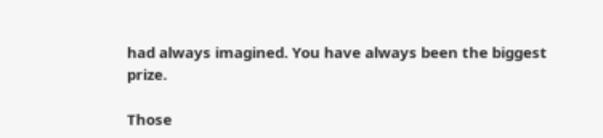had always imagined. You have always been the biggest prize.

Those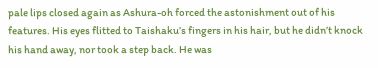pale lips closed again as Ashura-oh forced the astonishment out of his features. His eyes flitted to Taishaku’s fingers in his hair, but he didn’t knock his hand away, nor took a step back. He was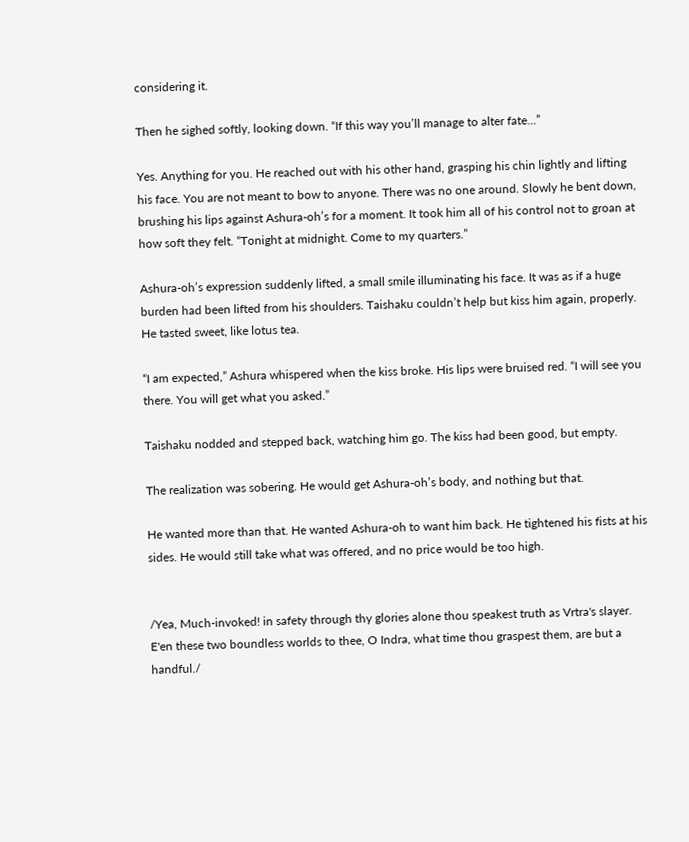considering it.

Then he sighed softly, looking down. “If this way you’ll manage to alter fate...”

Yes. Anything for you. He reached out with his other hand, grasping his chin lightly and lifting his face. You are not meant to bow to anyone. There was no one around. Slowly he bent down, brushing his lips against Ashura-oh’s for a moment. It took him all of his control not to groan at how soft they felt. “Tonight at midnight. Come to my quarters.”

Ashura-oh’s expression suddenly lifted, a small smile illuminating his face. It was as if a huge burden had been lifted from his shoulders. Taishaku couldn’t help but kiss him again, properly. He tasted sweet, like lotus tea.

“I am expected,” Ashura whispered when the kiss broke. His lips were bruised red. “I will see you there. You will get what you asked.”

Taishaku nodded and stepped back, watching him go. The kiss had been good, but empty.

The realization was sobering. He would get Ashura-oh’s body, and nothing but that.

He wanted more than that. He wanted Ashura-oh to want him back. He tightened his fists at his sides. He would still take what was offered, and no price would be too high.


/Yea, Much-invoked! in safety through thy glories alone thou speakest truth as Vrtra's slayer.
E'en these two boundless worlds to thee, O Indra, what time thou graspest them, are but a handful./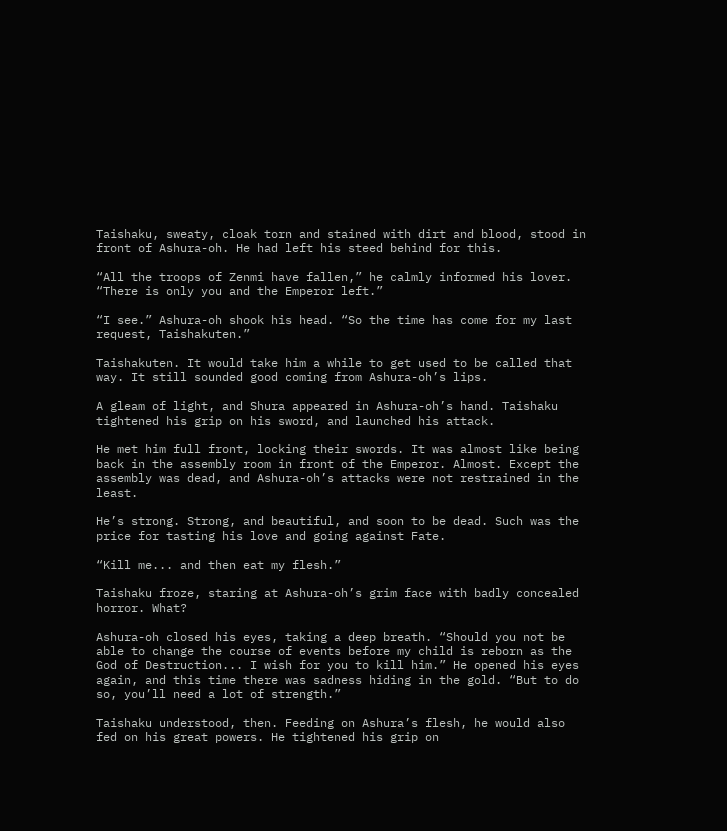Taishaku, sweaty, cloak torn and stained with dirt and blood, stood in front of Ashura-oh. He had left his steed behind for this.

“All the troops of Zenmi have fallen,” he calmly informed his lover. “There is only you and the Emperor left.”

“I see.” Ashura-oh shook his head. “So the time has come for my last request, Taishakuten.”

Taishakuten. It would take him a while to get used to be called that way. It still sounded good coming from Ashura-oh’s lips.

A gleam of light, and Shura appeared in Ashura-oh’s hand. Taishaku tightened his grip on his sword, and launched his attack.

He met him full front, locking their swords. It was almost like being back in the assembly room in front of the Emperor. Almost. Except the assembly was dead, and Ashura-oh’s attacks were not restrained in the least.

He’s strong. Strong, and beautiful, and soon to be dead. Such was the price for tasting his love and going against Fate.

“Kill me... and then eat my flesh.”

Taishaku froze, staring at Ashura-oh’s grim face with badly concealed horror. What?

Ashura-oh closed his eyes, taking a deep breath. “Should you not be able to change the course of events before my child is reborn as the God of Destruction... I wish for you to kill him.” He opened his eyes again, and this time there was sadness hiding in the gold. “But to do so, you’ll need a lot of strength.”

Taishaku understood, then. Feeding on Ashura’s flesh, he would also fed on his great powers. He tightened his grip on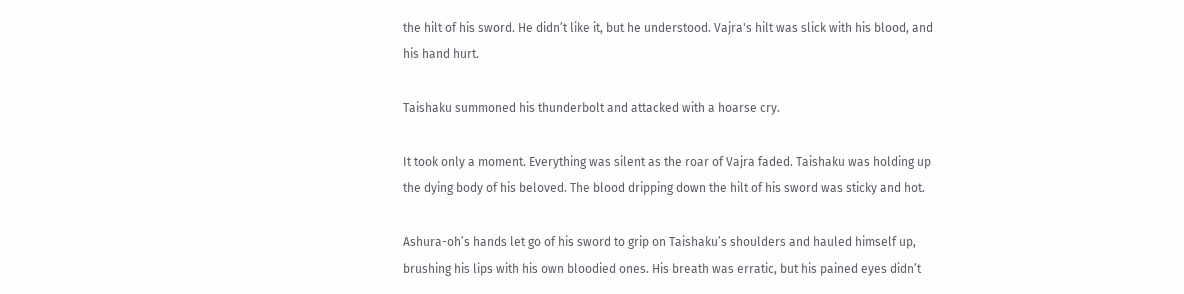the hilt of his sword. He didn’t like it, but he understood. Vajra's hilt was slick with his blood, and his hand hurt.

Taishaku summoned his thunderbolt and attacked with a hoarse cry.

It took only a moment. Everything was silent as the roar of Vajra faded. Taishaku was holding up the dying body of his beloved. The blood dripping down the hilt of his sword was sticky and hot.

Ashura-oh’s hands let go of his sword to grip on Taishaku’s shoulders and hauled himself up, brushing his lips with his own bloodied ones. His breath was erratic, but his pained eyes didn’t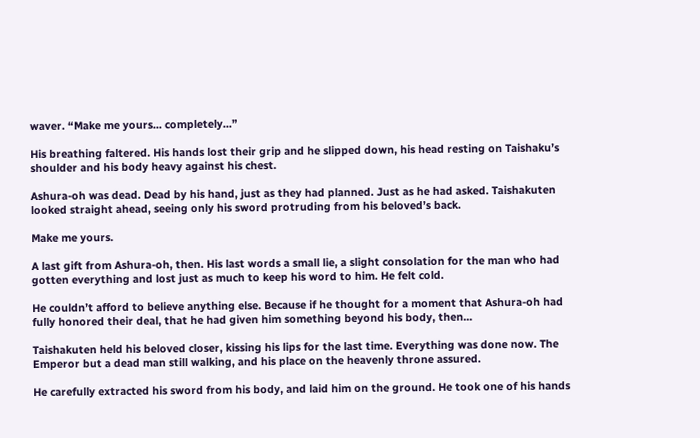waver. “Make me yours... completely...”

His breathing faltered. His hands lost their grip and he slipped down, his head resting on Taishaku’s shoulder and his body heavy against his chest.

Ashura-oh was dead. Dead by his hand, just as they had planned. Just as he had asked. Taishakuten looked straight ahead, seeing only his sword protruding from his beloved’s back.

Make me yours.

A last gift from Ashura-oh, then. His last words a small lie, a slight consolation for the man who had gotten everything and lost just as much to keep his word to him. He felt cold.

He couldn’t afford to believe anything else. Because if he thought for a moment that Ashura-oh had fully honored their deal, that he had given him something beyond his body, then...

Taishakuten held his beloved closer, kissing his lips for the last time. Everything was done now. The Emperor but a dead man still walking, and his place on the heavenly throne assured.

He carefully extracted his sword from his body, and laid him on the ground. He took one of his hands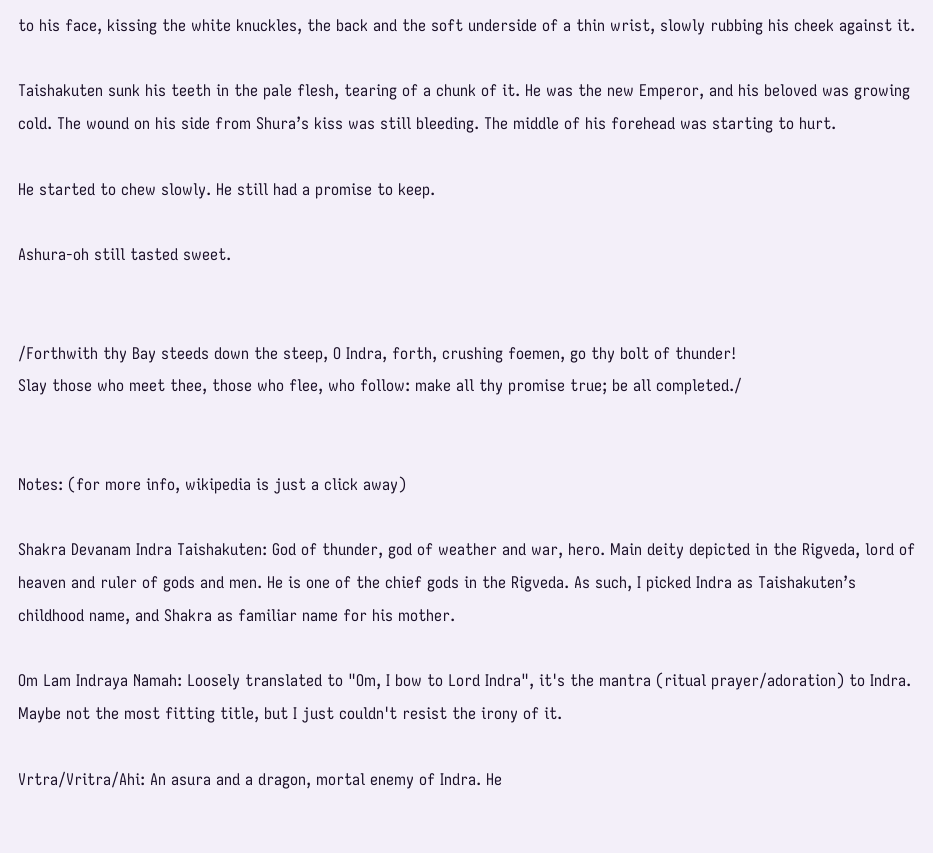to his face, kissing the white knuckles, the back and the soft underside of a thin wrist, slowly rubbing his cheek against it.

Taishakuten sunk his teeth in the pale flesh, tearing of a chunk of it. He was the new Emperor, and his beloved was growing cold. The wound on his side from Shura’s kiss was still bleeding. The middle of his forehead was starting to hurt.

He started to chew slowly. He still had a promise to keep.

Ashura-oh still tasted sweet.


/Forthwith thy Bay steeds down the steep, O Indra, forth, crushing foemen, go thy bolt of thunder!
Slay those who meet thee, those who flee, who follow: make all thy promise true; be all completed./


Notes: (for more info, wikipedia is just a click away)

Shakra Devanam Indra Taishakuten: God of thunder, god of weather and war, hero. Main deity depicted in the Rigveda, lord of heaven and ruler of gods and men. He is one of the chief gods in the Rigveda. As such, I picked Indra as Taishakuten’s childhood name, and Shakra as familiar name for his mother.

Om Lam Indraya Namah: Loosely translated to "Om, I bow to Lord Indra", it's the mantra (ritual prayer/adoration) to Indra. Maybe not the most fitting title, but I just couldn't resist the irony of it.

Vrtra/Vritra/Ahi: An asura and a dragon, mortal enemy of Indra. He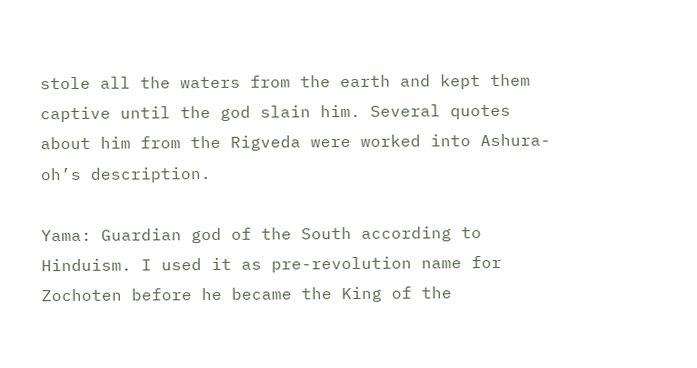stole all the waters from the earth and kept them captive until the god slain him. Several quotes about him from the Rigveda were worked into Ashura-oh’s description.

Yama: Guardian god of the South according to Hinduism. I used it as pre-revolution name for Zochoten before he became the King of the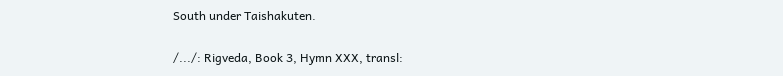South under Taishakuten.

/.../: Rigveda, Book 3, Hymn XXX, transl: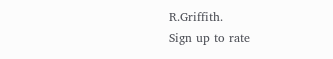R.Griffith.
Sign up to rate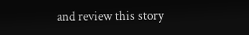and review this story